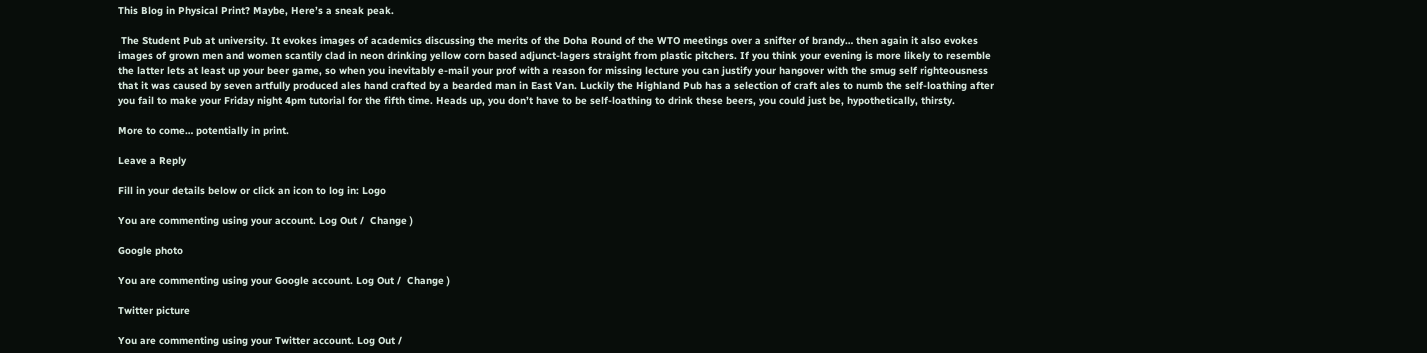This Blog in Physical Print? Maybe, Here’s a sneak peak.

 The Student Pub at university. It evokes images of academics discussing the merits of the Doha Round of the WTO meetings over a snifter of brandy… then again it also evokes images of grown men and women scantily clad in neon drinking yellow corn based adjunct-lagers straight from plastic pitchers. If you think your evening is more likely to resemble the latter lets at least up your beer game, so when you inevitably e-mail your prof with a reason for missing lecture you can justify your hangover with the smug self righteousness that it was caused by seven artfully produced ales hand crafted by a bearded man in East Van. Luckily the Highland Pub has a selection of craft ales to numb the self-loathing after you fail to make your Friday night 4pm tutorial for the fifth time. Heads up, you don’t have to be self-loathing to drink these beers, you could just be, hypothetically, thirsty.

More to come… potentially in print.

Leave a Reply

Fill in your details below or click an icon to log in: Logo

You are commenting using your account. Log Out /  Change )

Google photo

You are commenting using your Google account. Log Out /  Change )

Twitter picture

You are commenting using your Twitter account. Log Out /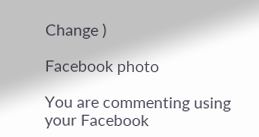Change )

Facebook photo

You are commenting using your Facebook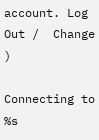account. Log Out /  Change )

Connecting to %s